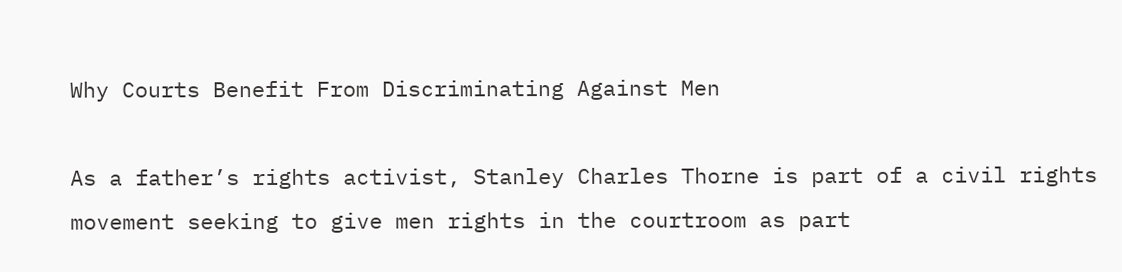Why Courts Benefit From Discriminating Against Men

As a father’s rights activist, Stanley Charles Thorne is part of a civil rights movement seeking to give men rights in the courtroom as part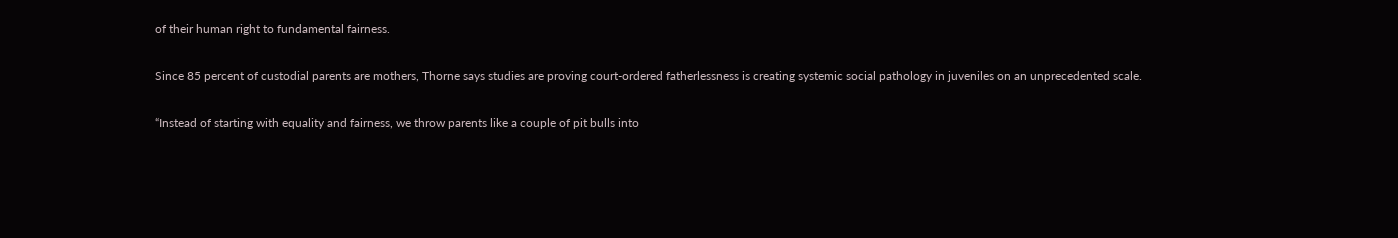of their human right to fundamental fairness.

Since 85 percent of custodial parents are mothers, Thorne says studies are proving court-ordered fatherlessness is creating systemic social pathology in juveniles on an unprecedented scale.

“Instead of starting with equality and fairness, we throw parents like a couple of pit bulls into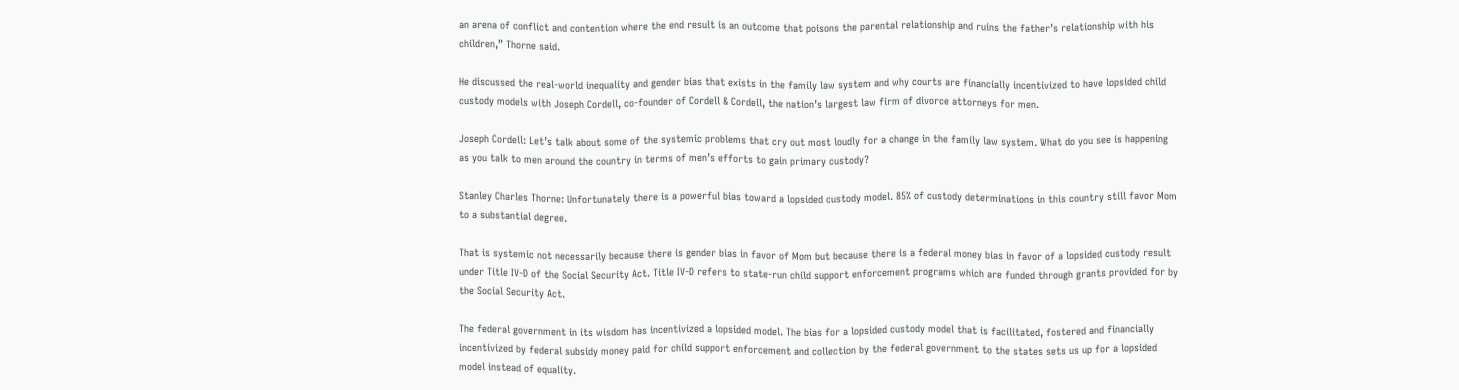an arena of conflict and contention where the end result is an outcome that poisons the parental relationship and ruins the father’s relationship with his children,” Thorne said.

He discussed the real-world inequality and gender bias that exists in the family law system and why courts are financially incentivized to have lopsided child custody models with Joseph Cordell, co-founder of Cordell & Cordell, the nation’s largest law firm of divorce attorneys for men.

Joseph Cordell: Let’s talk about some of the systemic problems that cry out most loudly for a change in the family law system. What do you see is happening as you talk to men around the country in terms of men’s efforts to gain primary custody?

Stanley Charles Thorne: Unfortunately there is a powerful bias toward a lopsided custody model. 85% of custody determinations in this country still favor Mom to a substantial degree.

That is systemic not necessarily because there is gender bias in favor of Mom but because there is a federal money bias in favor of a lopsided custody result under Title IV-D of the Social Security Act. Title IV-D refers to state-run child support enforcement programs which are funded through grants provided for by the Social Security Act.

The federal government in its wisdom has incentivized a lopsided model. The bias for a lopsided custody model that is facilitated, fostered and financially incentivized by federal subsidy money paid for child support enforcement and collection by the federal government to the states sets us up for a lopsided model instead of equality.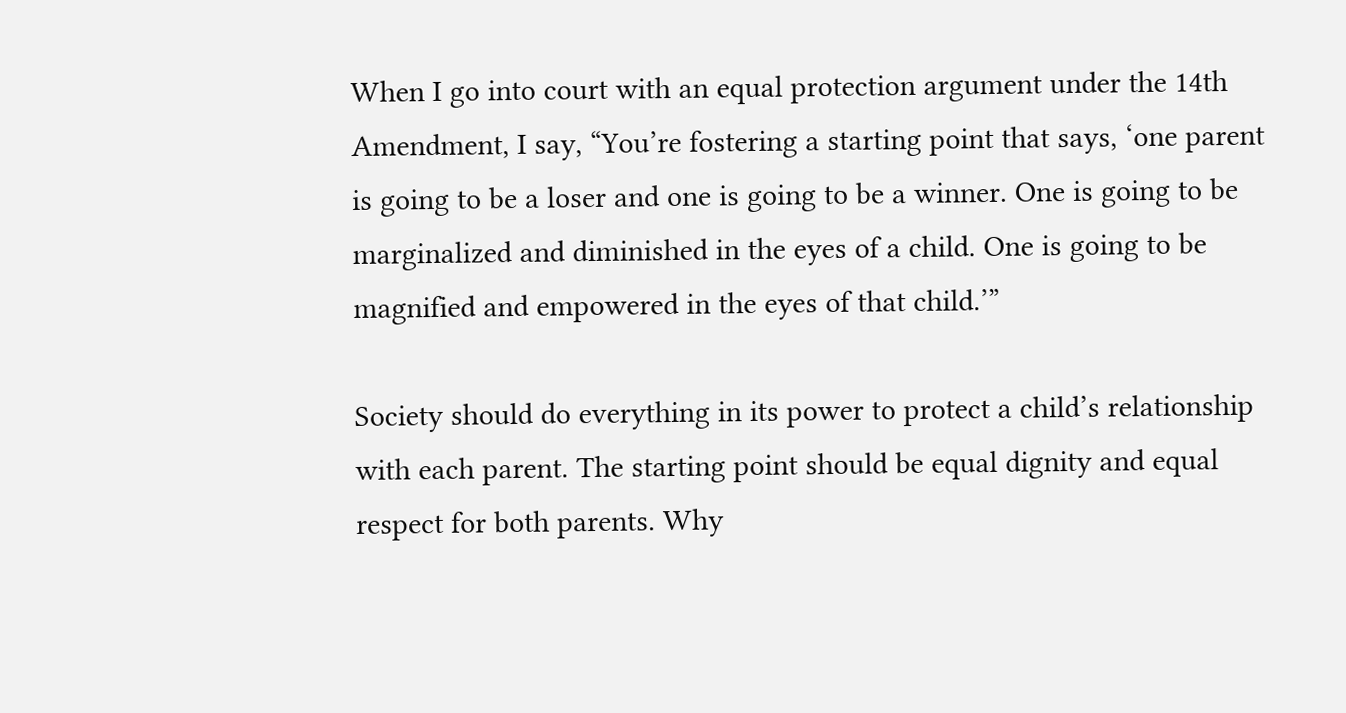When I go into court with an equal protection argument under the 14th Amendment, I say, “You’re fostering a starting point that says, ‘one parent is going to be a loser and one is going to be a winner. One is going to be marginalized and diminished in the eyes of a child. One is going to be magnified and empowered in the eyes of that child.’”

Society should do everything in its power to protect a child’s relationship with each parent. The starting point should be equal dignity and equal respect for both parents. Why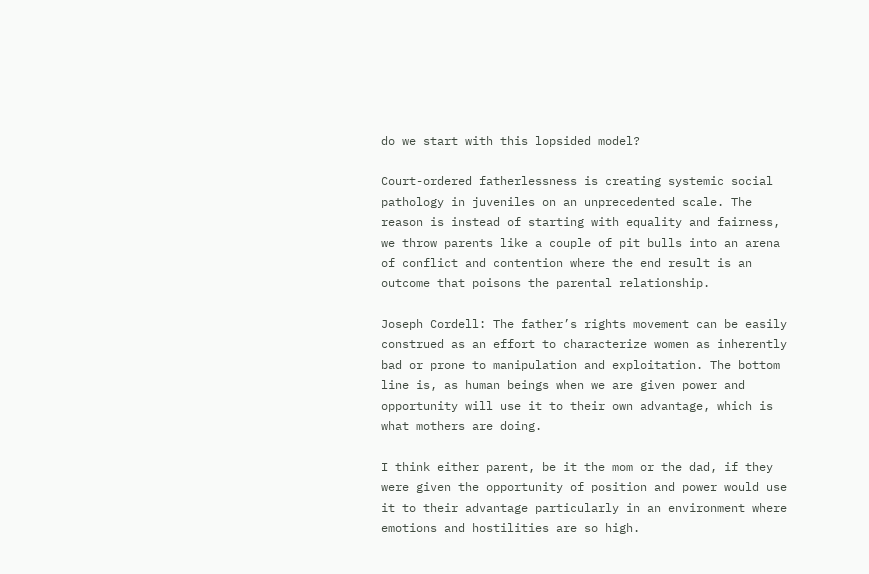do we start with this lopsided model?

Court-ordered fatherlessness is creating systemic social pathology in juveniles on an unprecedented scale. The reason is instead of starting with equality and fairness, we throw parents like a couple of pit bulls into an arena of conflict and contention where the end result is an outcome that poisons the parental relationship.

Joseph Cordell: The father’s rights movement can be easily construed as an effort to characterize women as inherently bad or prone to manipulation and exploitation. The bottom line is, as human beings when we are given power and opportunity will use it to their own advantage, which is what mothers are doing.

I think either parent, be it the mom or the dad, if they were given the opportunity of position and power would use it to their advantage particularly in an environment where emotions and hostilities are so high.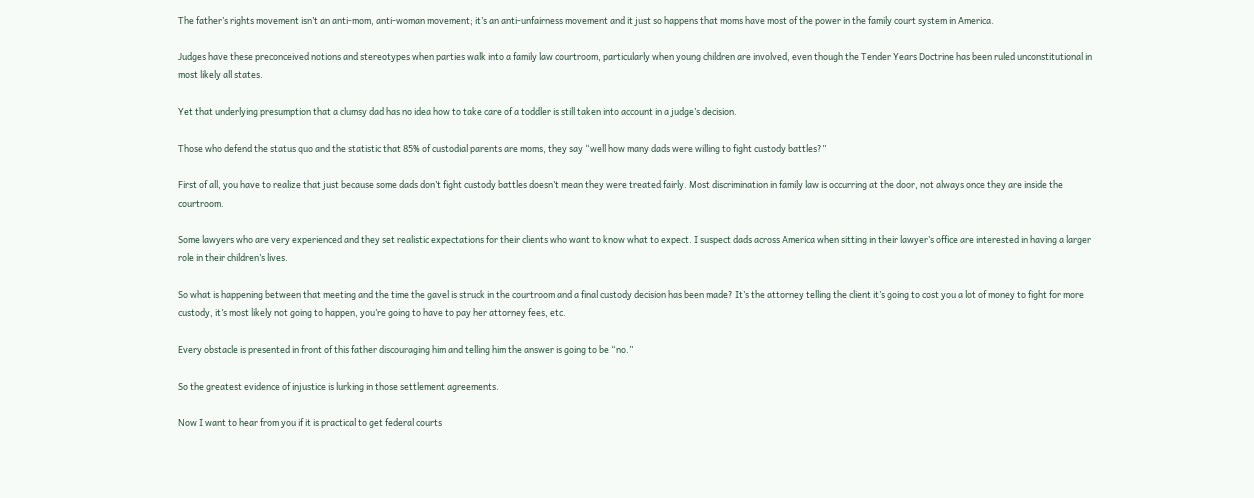The father’s rights movement isn’t an anti-mom, anti-woman movement; it’s an anti-unfairness movement and it just so happens that moms have most of the power in the family court system in America.

Judges have these preconceived notions and stereotypes when parties walk into a family law courtroom, particularly when young children are involved, even though the Tender Years Doctrine has been ruled unconstitutional in most likely all states.

Yet that underlying presumption that a clumsy dad has no idea how to take care of a toddler is still taken into account in a judge’s decision.

Those who defend the status quo and the statistic that 85% of custodial parents are moms, they say “well how many dads were willing to fight custody battles?”

First of all, you have to realize that just because some dads don’t fight custody battles doesn’t mean they were treated fairly. Most discrimination in family law is occurring at the door, not always once they are inside the courtroom.

Some lawyers who are very experienced and they set realistic expectations for their clients who want to know what to expect. I suspect dads across America when sitting in their lawyer’s office are interested in having a larger role in their children’s lives.

So what is happening between that meeting and the time the gavel is struck in the courtroom and a final custody decision has been made? It’s the attorney telling the client it’s going to cost you a lot of money to fight for more custody, it’s most likely not going to happen, you’re going to have to pay her attorney fees, etc.

Every obstacle is presented in front of this father discouraging him and telling him the answer is going to be “no.”

So the greatest evidence of injustice is lurking in those settlement agreements.

Now I want to hear from you if it is practical to get federal courts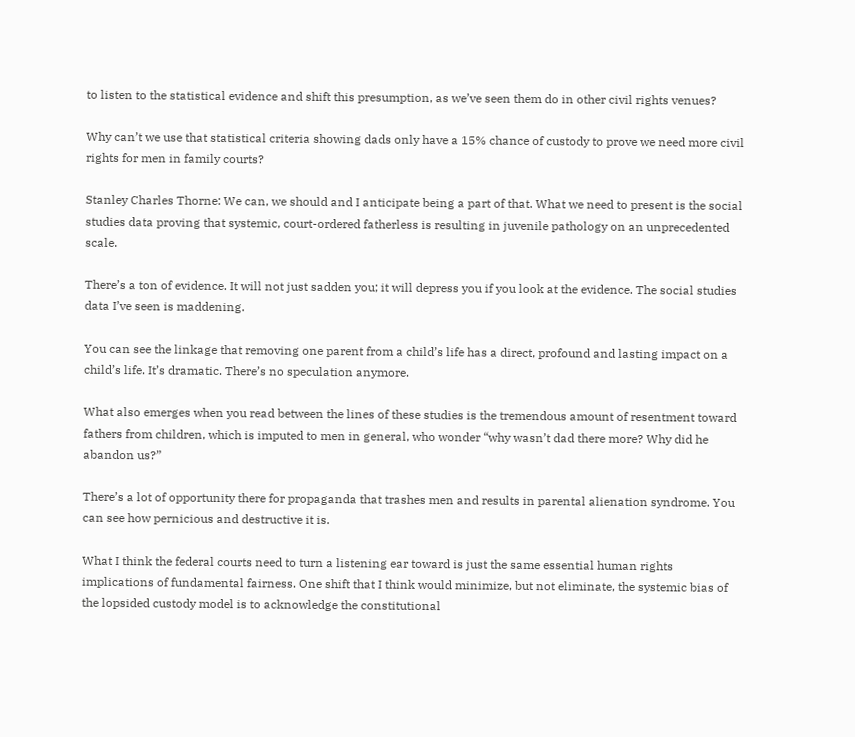to listen to the statistical evidence and shift this presumption, as we’ve seen them do in other civil rights venues?

Why can’t we use that statistical criteria showing dads only have a 15% chance of custody to prove we need more civil rights for men in family courts?

Stanley Charles Thorne: We can, we should and I anticipate being a part of that. What we need to present is the social studies data proving that systemic, court-ordered fatherless is resulting in juvenile pathology on an unprecedented scale.

There’s a ton of evidence. It will not just sadden you; it will depress you if you look at the evidence. The social studies data I’ve seen is maddening.

You can see the linkage that removing one parent from a child’s life has a direct, profound and lasting impact on a child’s life. It’s dramatic. There’s no speculation anymore.

What also emerges when you read between the lines of these studies is the tremendous amount of resentment toward fathers from children, which is imputed to men in general, who wonder “why wasn’t dad there more? Why did he abandon us?”

There’s a lot of opportunity there for propaganda that trashes men and results in parental alienation syndrome. You can see how pernicious and destructive it is.

What I think the federal courts need to turn a listening ear toward is just the same essential human rights implications of fundamental fairness. One shift that I think would minimize, but not eliminate, the systemic bias of the lopsided custody model is to acknowledge the constitutional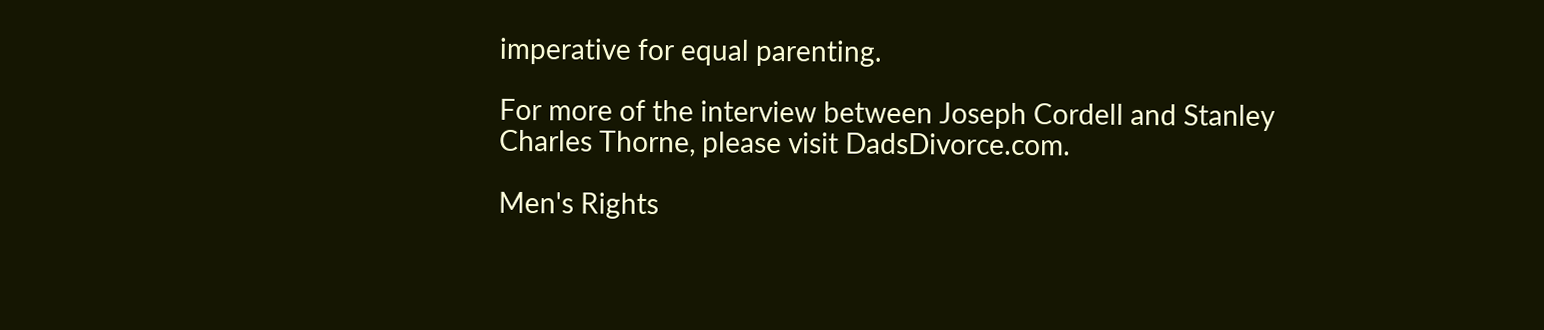imperative for equal parenting.

For more of the interview between Joseph Cordell and Stanley Charles Thorne, please visit DadsDivorce.com.

Men's Rights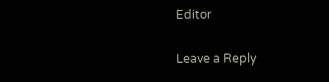Editor

Leave a Reply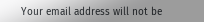Your email address will not be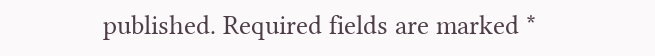published. Required fields are marked *